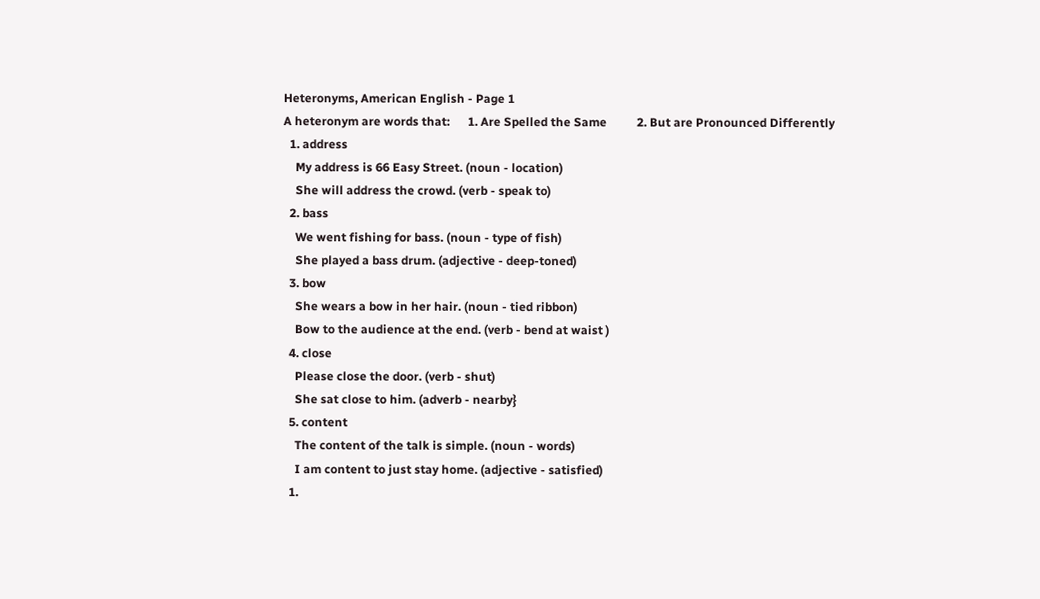Heteronyms, American English - Page 1
A heteronym are words that:      1. Are Spelled the Same          2. But are Pronounced Differently
  1. address
    My address is 66 Easy Street. (noun - location)
    She will address the crowd. (verb - speak to)
  2. bass
    We went fishing for bass. (noun - type of fish)
    She played a bass drum. (adjective - deep-toned)
  3. bow
    She wears a bow in her hair. (noun - tied ribbon)
    Bow to the audience at the end. (verb - bend at waist )
  4. close
    Please close the door. (verb - shut)
    She sat close to him. (adverb - nearby}
  5. content
    The content of the talk is simple. (noun - words)
    I am content to just stay home. (adjective - satisfied)
  1.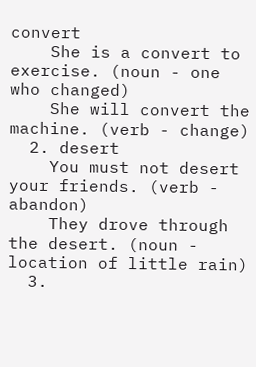convert
    She is a convert to exercise. (noun - one who changed)
    She will convert the machine. (verb - change)
  2. desert
    You must not desert your friends. (verb - abandon)
    They drove through the desert. (noun - location of little rain)
  3.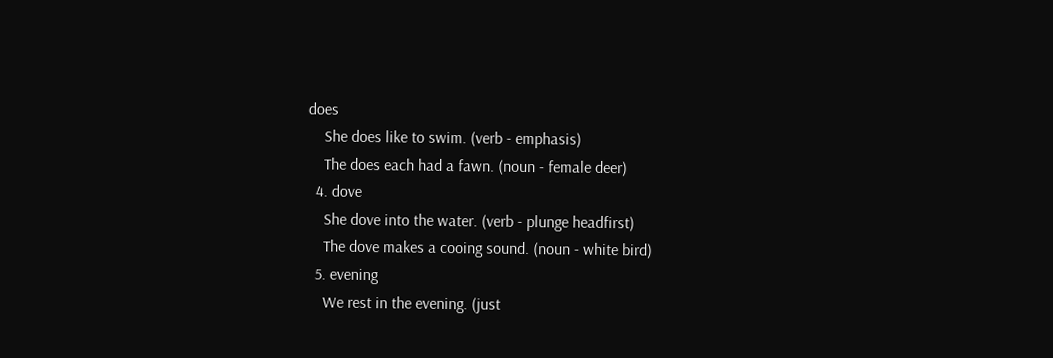does
    She does like to swim. (verb - emphasis)
    The does each had a fawn. (noun - female deer)
  4. dove
    She dove into the water. (verb - plunge headfirst)
    The dove makes a cooing sound. (noun - white bird)
  5. evening
    We rest in the evening. (just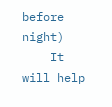before night)
    It will help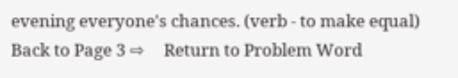evening everyone's chances. (verb - to make equal)
Back to Page 3 ⇨     Return to Problem Word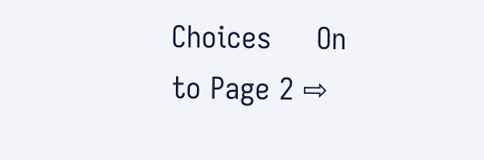Choices     On to Page 2 ⇨